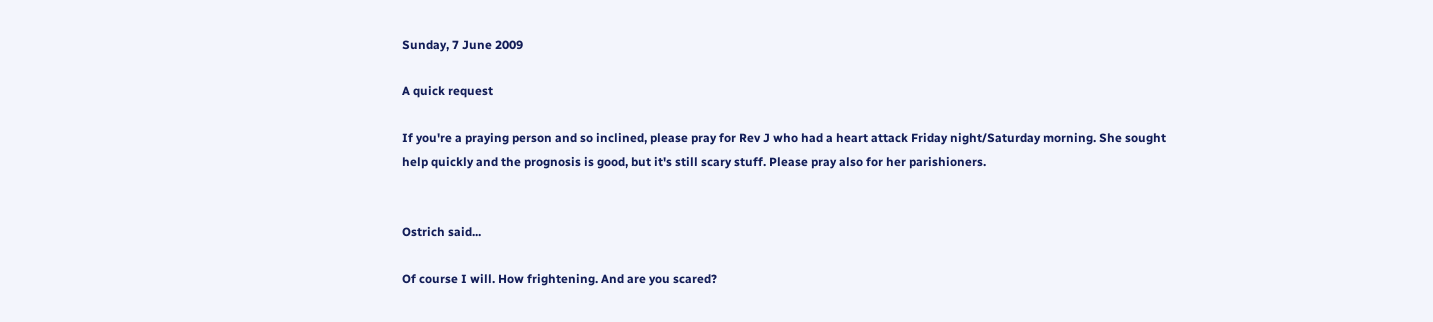Sunday, 7 June 2009

A quick request

If you're a praying person and so inclined, please pray for Rev J who had a heart attack Friday night/Saturday morning. She sought help quickly and the prognosis is good, but it's still scary stuff. Please pray also for her parishioners.


Ostrich said...

Of course I will. How frightening. And are you scared?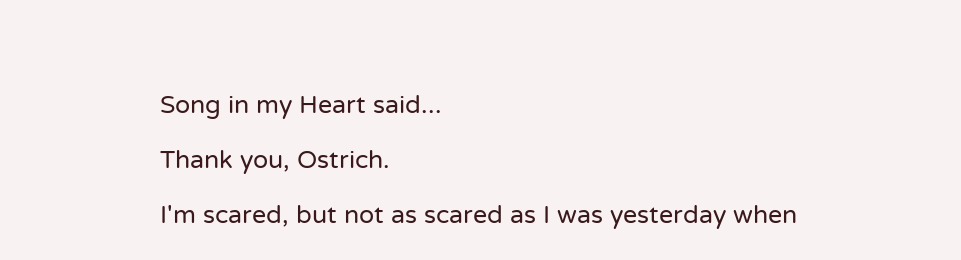Song in my Heart said...

Thank you, Ostrich.

I'm scared, but not as scared as I was yesterday when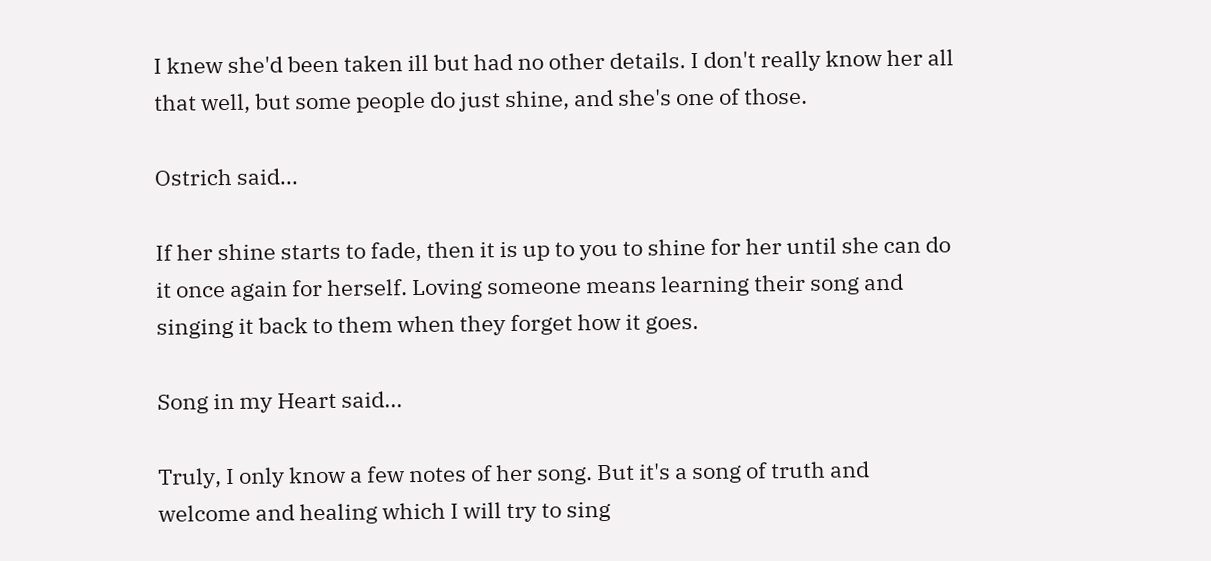I knew she'd been taken ill but had no other details. I don't really know her all that well, but some people do just shine, and she's one of those.

Ostrich said...

If her shine starts to fade, then it is up to you to shine for her until she can do it once again for herself. Loving someone means learning their song and singing it back to them when they forget how it goes.

Song in my Heart said...

Truly, I only know a few notes of her song. But it's a song of truth and welcome and healing which I will try to sing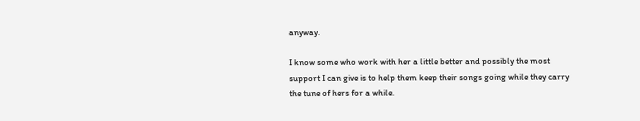anyway.

I know some who work with her a little better and possibly the most support I can give is to help them keep their songs going while they carry the tune of hers for a while.